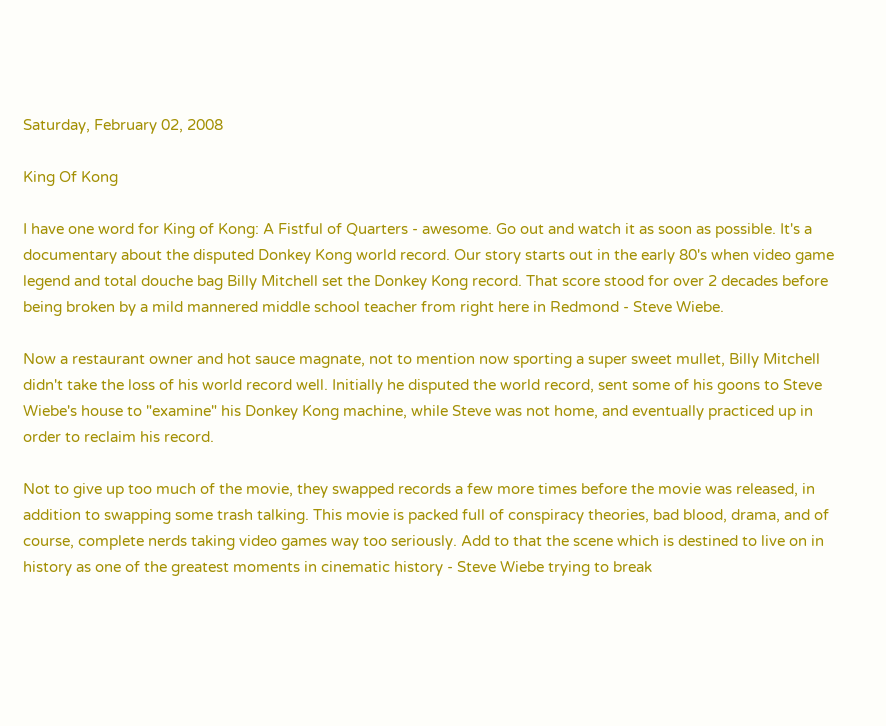Saturday, February 02, 2008

King Of Kong

I have one word for King of Kong: A Fistful of Quarters - awesome. Go out and watch it as soon as possible. It's a documentary about the disputed Donkey Kong world record. Our story starts out in the early 80's when video game legend and total douche bag Billy Mitchell set the Donkey Kong record. That score stood for over 2 decades before being broken by a mild mannered middle school teacher from right here in Redmond - Steve Wiebe.

Now a restaurant owner and hot sauce magnate, not to mention now sporting a super sweet mullet, Billy Mitchell didn't take the loss of his world record well. Initially he disputed the world record, sent some of his goons to Steve Wiebe's house to "examine" his Donkey Kong machine, while Steve was not home, and eventually practiced up in order to reclaim his record.

Not to give up too much of the movie, they swapped records a few more times before the movie was released, in addition to swapping some trash talking. This movie is packed full of conspiracy theories, bad blood, drama, and of course, complete nerds taking video games way too seriously. Add to that the scene which is destined to live on in history as one of the greatest moments in cinematic history - Steve Wiebe trying to break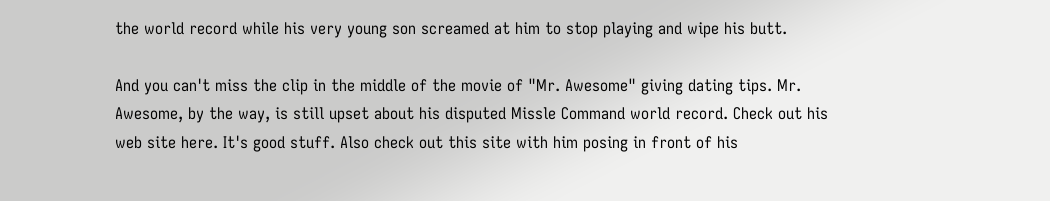the world record while his very young son screamed at him to stop playing and wipe his butt.

And you can't miss the clip in the middle of the movie of "Mr. Awesome" giving dating tips. Mr. Awesome, by the way, is still upset about his disputed Missle Command world record. Check out his web site here. It's good stuff. Also check out this site with him posing in front of his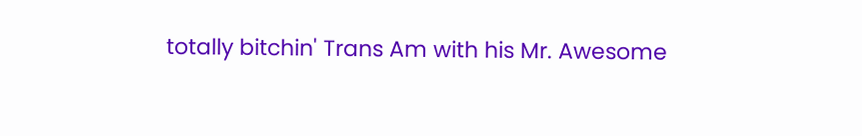totally bitchin' Trans Am with his Mr. Awesome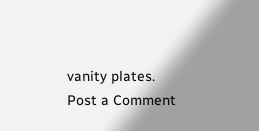vanity plates.
Post a Comment